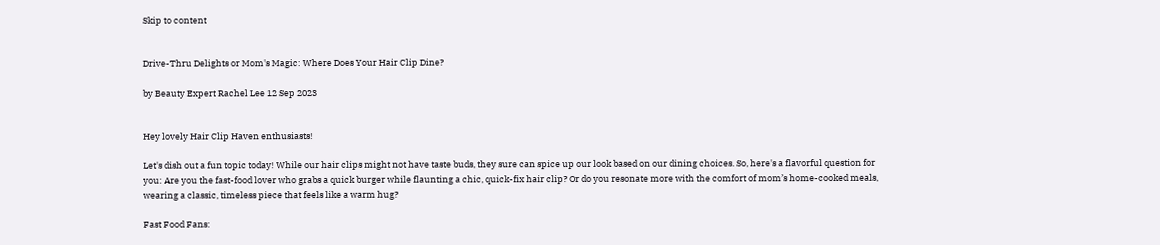Skip to content


Drive-Thru Delights or Mom's Magic: Where Does Your Hair Clip Dine?

by Beauty Expert Rachel Lee 12 Sep 2023


Hey lovely Hair Clip Haven enthusiasts!

Let's dish out a fun topic today! While our hair clips might not have taste buds, they sure can spice up our look based on our dining choices. So, here's a flavorful question for you: Are you the fast-food lover who grabs a quick burger while flaunting a chic, quick-fix hair clip? Or do you resonate more with the comfort of mom’s home-cooked meals, wearing a classic, timeless piece that feels like a warm hug?

Fast Food Fans: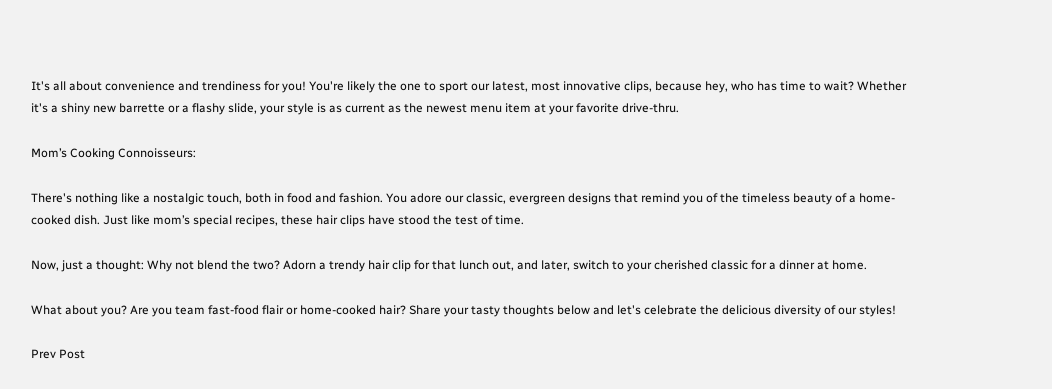It's all about convenience and trendiness for you! You're likely the one to sport our latest, most innovative clips, because hey, who has time to wait? Whether it's a shiny new barrette or a flashy slide, your style is as current as the newest menu item at your favorite drive-thru.

Mom’s Cooking Connoisseurs:

There's nothing like a nostalgic touch, both in food and fashion. You adore our classic, evergreen designs that remind you of the timeless beauty of a home-cooked dish. Just like mom’s special recipes, these hair clips have stood the test of time.

Now, just a thought: Why not blend the two? Adorn a trendy hair clip for that lunch out, and later, switch to your cherished classic for a dinner at home.

What about you? Are you team fast-food flair or home-cooked hair? Share your tasty thoughts below and let's celebrate the delicious diversity of our styles!

Prev Post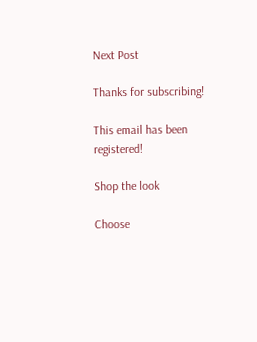Next Post

Thanks for subscribing!

This email has been registered!

Shop the look

Choose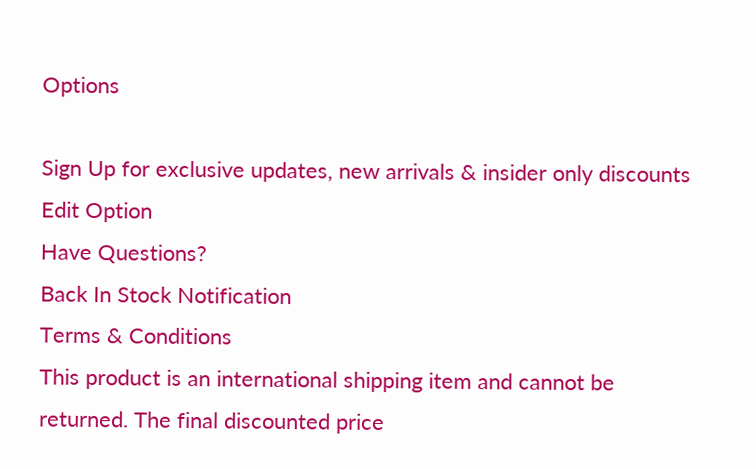Options

Sign Up for exclusive updates, new arrivals & insider only discounts
Edit Option
Have Questions?
Back In Stock Notification
Terms & Conditions
This product is an international shipping item and cannot be returned. The final discounted price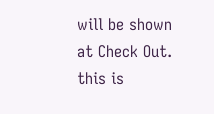will be shown at Check Out.
this is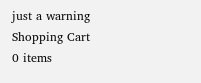just a warning
Shopping Cart
0 items